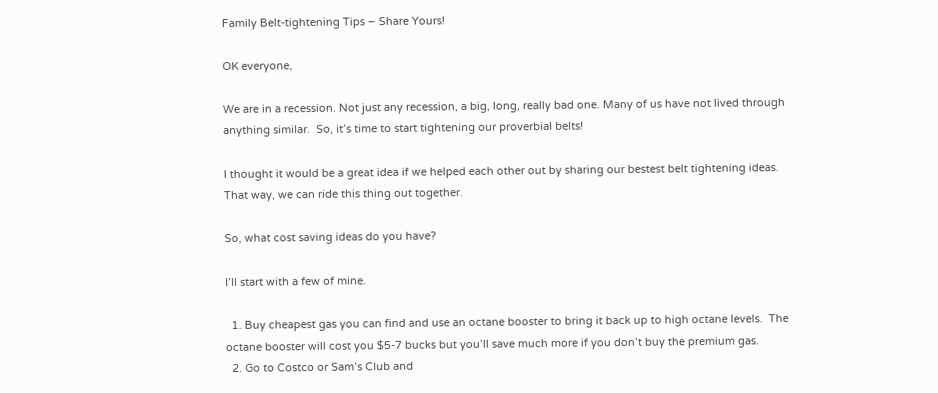Family Belt-tightening Tips – Share Yours!

OK everyone,

We are in a recession. Not just any recession, a big, long, really bad one. Many of us have not lived through anything similar.  So, it’s time to start tightening our proverbial belts!

I thought it would be a great idea if we helped each other out by sharing our bestest belt tightening ideas.  That way, we can ride this thing out together.

So, what cost saving ideas do you have?

I’ll start with a few of mine.

  1. Buy cheapest gas you can find and use an octane booster to bring it back up to high octane levels.  The octane booster will cost you $5-7 bucks but you’ll save much more if you don’t buy the premium gas.
  2. Go to Costco or Sam’s Club and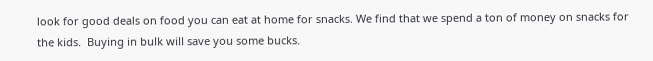look for good deals on food you can eat at home for snacks. We find that we spend a ton of money on snacks for the kids.  Buying in bulk will save you some bucks.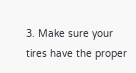3. Make sure your tires have the proper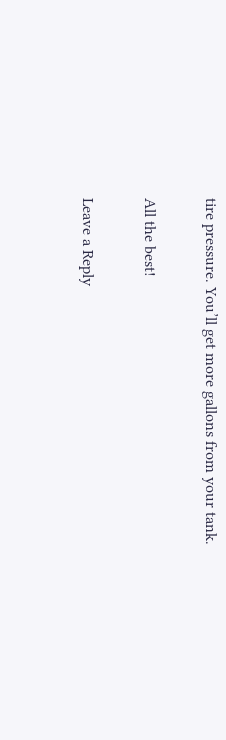tire pressure. You’ll get more gallons from your tank.

All the best!

Leave a Reply